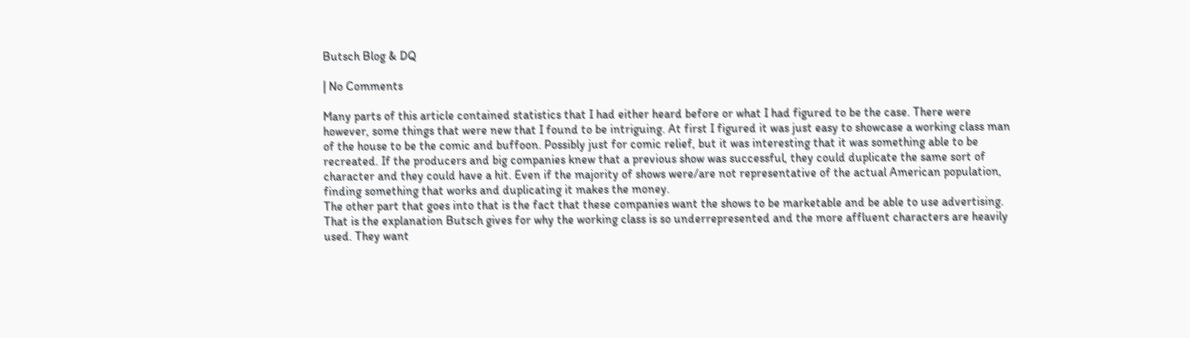Butsch Blog & DQ

| No Comments

Many parts of this article contained statistics that I had either heard before or what I had figured to be the case. There were however, some things that were new that I found to be intriguing. At first I figured it was just easy to showcase a working class man of the house to be the comic and buffoon. Possibly just for comic relief, but it was interesting that it was something able to be recreated. If the producers and big companies knew that a previous show was successful, they could duplicate the same sort of character and they could have a hit. Even if the majority of shows were/are not representative of the actual American population, finding something that works and duplicating it makes the money.
The other part that goes into that is the fact that these companies want the shows to be marketable and be able to use advertising. That is the explanation Butsch gives for why the working class is so underrepresented and the more affluent characters are heavily used. They want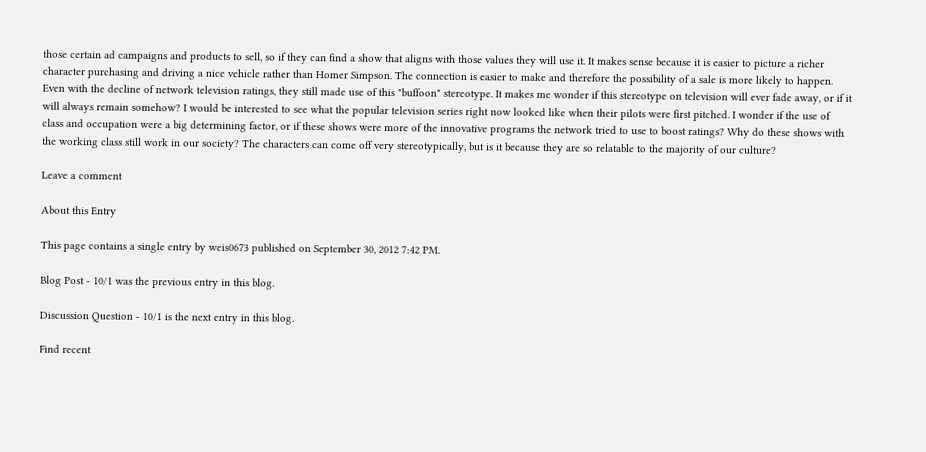those certain ad campaigns and products to sell, so if they can find a show that aligns with those values they will use it. It makes sense because it is easier to picture a richer character purchasing and driving a nice vehicle rather than Homer Simpson. The connection is easier to make and therefore the possibility of a sale is more likely to happen. Even with the decline of network television ratings, they still made use of this "buffoon" stereotype. It makes me wonder if this stereotype on television will ever fade away, or if it will always remain somehow? I would be interested to see what the popular television series right now looked like when their pilots were first pitched. I wonder if the use of class and occupation were a big determining factor, or if these shows were more of the innovative programs the network tried to use to boost ratings? Why do these shows with the working class still work in our society? The characters can come off very stereotypically, but is it because they are so relatable to the majority of our culture?

Leave a comment

About this Entry

This page contains a single entry by weis0673 published on September 30, 2012 7:42 PM.

Blog Post - 10/1 was the previous entry in this blog.

Discussion Question - 10/1 is the next entry in this blog.

Find recent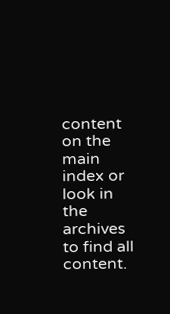content on the main index or look in the archives to find all content.